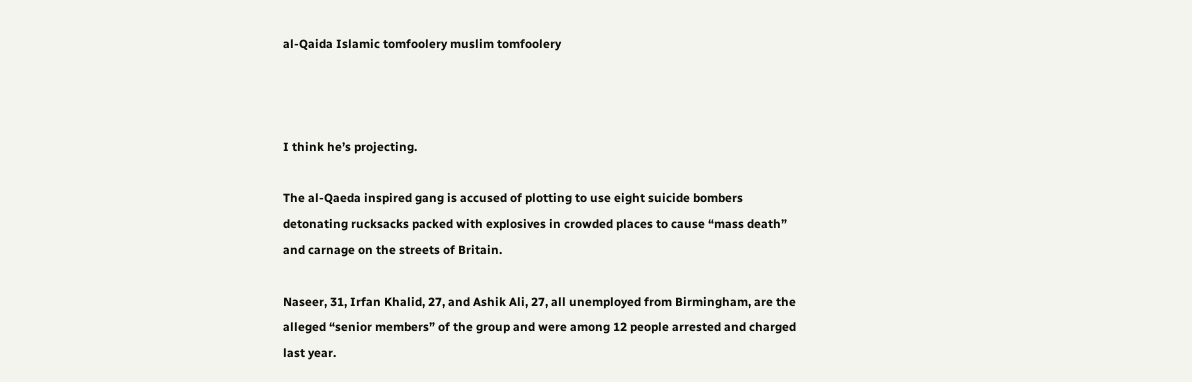al-Qaida Islamic tomfoolery muslim tomfoolery



I think he’s projecting.

The al-Qaeda inspired gang is accused of plotting to use eight suicide bombers detonating rucksacks packed with explosives in crowded places to cause “mass death” and carnage on the streets of Britain.

Naseer, 31, Irfan Khalid, 27, and Ashik Ali, 27, all unemployed from Birmingham, are the alleged “senior members” of the group and were among 12 people arrested and charged last year.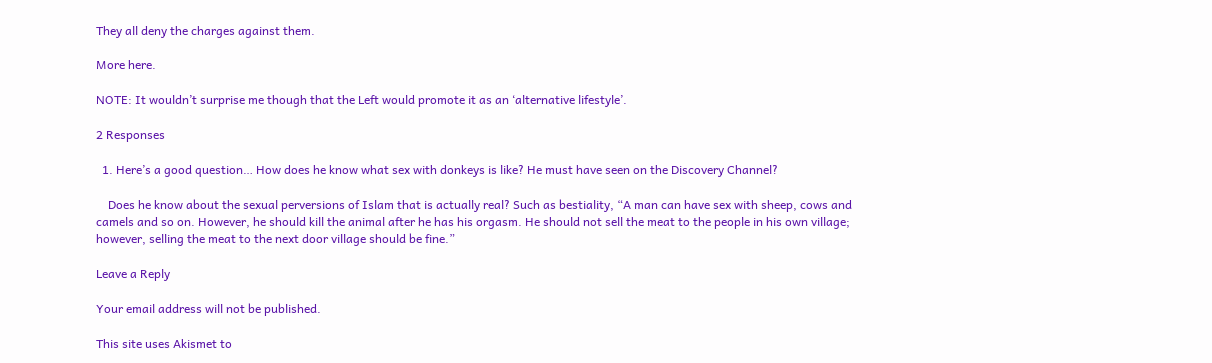They all deny the charges against them.

More here.

NOTE: It wouldn’t surprise me though that the Left would promote it as an ‘alternative lifestyle’.

2 Responses

  1. Here’s a good question… How does he know what sex with donkeys is like? He must have seen on the Discovery Channel?

    Does he know about the sexual perversions of Islam that is actually real? Such as bestiality, “A man can have sex with sheep, cows and camels and so on. However, he should kill the animal after he has his orgasm. He should not sell the meat to the people in his own village; however, selling the meat to the next door village should be fine.”

Leave a Reply

Your email address will not be published.

This site uses Akismet to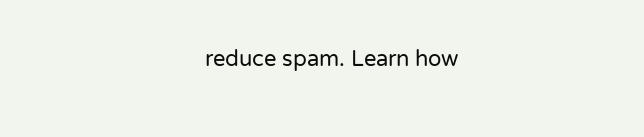reduce spam. Learn how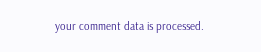your comment data is processed.